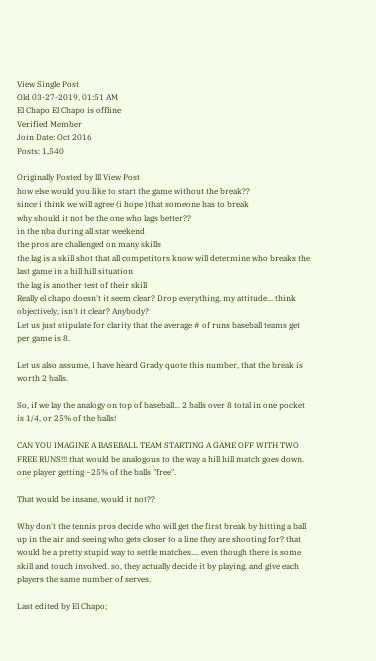View Single Post
Old 03-27-2019, 01:51 AM
El Chapo El Chapo is offline
Verified Member
Join Date: Oct 2016
Posts: 1,540

Originally Posted by lll View Post
how else would you like to start the game without the break??
since i think we will agree (i hope )that someone has to break
why should it not be the one who lags better??
in the nba during all star weekend
the pros are challenged on many skills
the lag is a skill shot that all competitors know will determine who breaks the last game in a hill hill situation
the lag is another test of their skill
Really el chapo doesn't it seem clear? Drop everything, my attitude... think objectively, isn't it clear? Anybody?
Let us just stipulate for clarity that the average # of runs baseball teams get per game is 8.

Let us also assume, I have heard Grady quote this number, that the break is worth 2 balls.

So, if we lay the analogy on top of baseball... 2 balls over 8 total in one pocket is 1/4, or 25% of the balls!

CAN YOU IMAGINE A BASEBALL TEAM STARTING A GAME OFF WITH TWO FREE RUNS!!! that would be analogous to the way a hill hill match goes down. one player getting ~25% of the balls "free".

That would be insane, would it not??

Why don't the tennis pros decide who will get the first break by hitting a ball up in the air and seeing who gets closer to a line they are shooting for? that would be a pretty stupid way to settle matches.... even though there is some skill and touch involved. so, they actually decide it by playing, and give each players the same number of serves.

Last edited by El Chapo;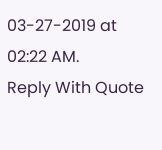03-27-2019 at 02:22 AM.
Reply With Quote